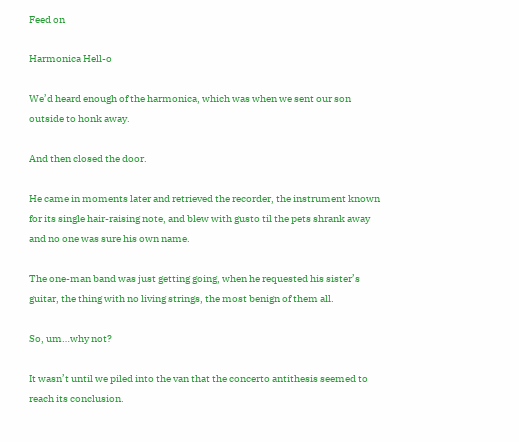Feed on

Harmonica Hell-o

We’d heard enough of the harmonica, which was when we sent our son outside to honk away.

And then closed the door.

He came in moments later and retrieved the recorder, the instrument known for its single hair-raising note, and blew with gusto til the pets shrank away and no one was sure his own name.

The one-man band was just getting going, when he requested his sister’s guitar, the thing with no living strings, the most benign of them all.

So, um…why not?

It wasn’t until we piled into the van that the concerto antithesis seemed to reach its conclusion.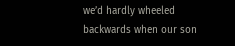we’d hardly wheeled backwards when our son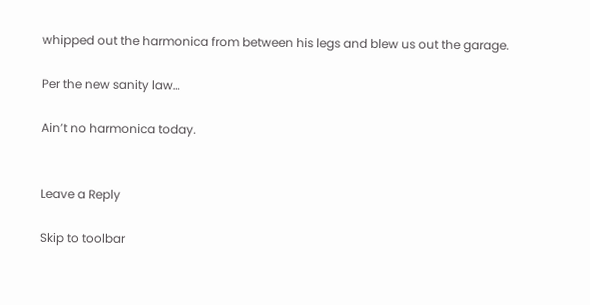whipped out the harmonica from between his legs and blew us out the garage.

Per the new sanity law…

Ain’t no harmonica today.


Leave a Reply

Skip to toolbar